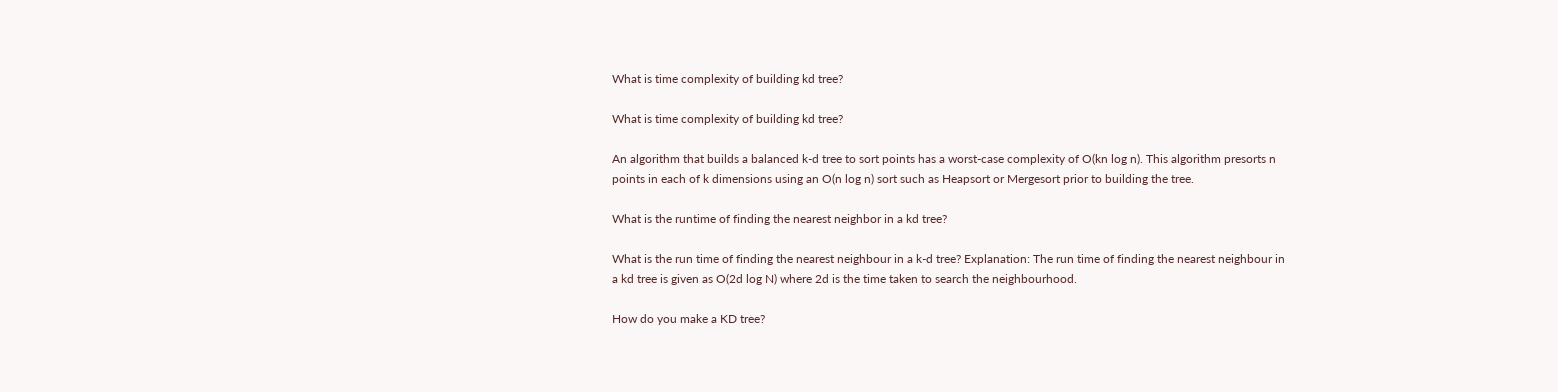What is time complexity of building kd tree?

What is time complexity of building kd tree?

An algorithm that builds a balanced k-d tree to sort points has a worst-case complexity of O(kn log n). This algorithm presorts n points in each of k dimensions using an O(n log n) sort such as Heapsort or Mergesort prior to building the tree.

What is the runtime of finding the nearest neighbor in a kd tree?

What is the run time of finding the nearest neighbour in a k-d tree? Explanation: The run time of finding the nearest neighbour in a kd tree is given as O(2d log N) where 2d is the time taken to search the neighbourhood.

How do you make a KD tree?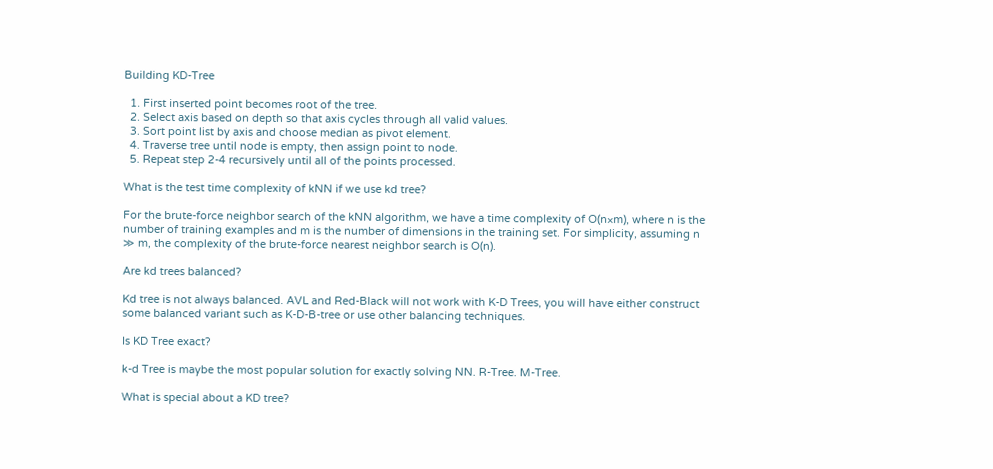Building KD-Tree

  1. First inserted point becomes root of the tree.
  2. Select axis based on depth so that axis cycles through all valid values.
  3. Sort point list by axis and choose median as pivot element.
  4. Traverse tree until node is empty, then assign point to node.
  5. Repeat step 2-4 recursively until all of the points processed.

What is the test time complexity of kNN if we use kd tree?

For the brute-force neighbor search of the kNN algorithm, we have a time complexity of O(n×m), where n is the number of training examples and m is the number of dimensions in the training set. For simplicity, assuming n ≫ m, the complexity of the brute-force nearest neighbor search is O(n).

Are kd trees balanced?

Kd tree is not always balanced. AVL and Red-Black will not work with K-D Trees, you will have either construct some balanced variant such as K-D-B-tree or use other balancing techniques.

Is KD Tree exact?

k-d Tree is maybe the most popular solution for exactly solving NN. R-Tree. M-Tree.

What is special about a KD tree?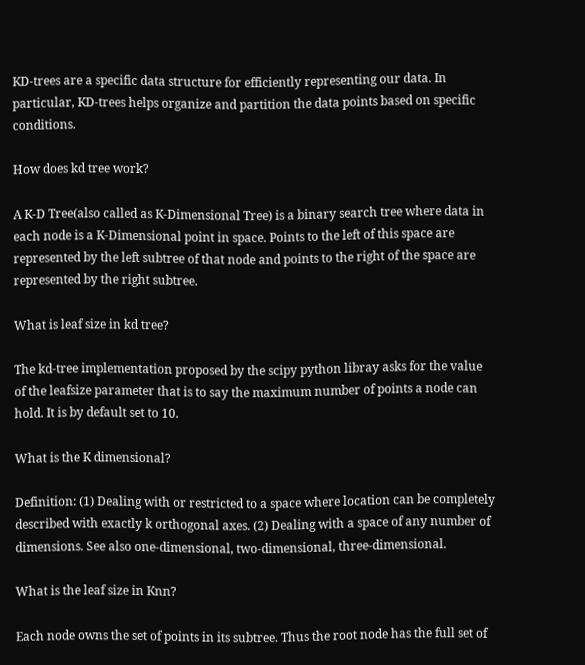KD-trees are a specific data structure for efficiently representing our data. In particular, KD-trees helps organize and partition the data points based on specific conditions.

How does kd tree work?

A K-D Tree(also called as K-Dimensional Tree) is a binary search tree where data in each node is a K-Dimensional point in space. Points to the left of this space are represented by the left subtree of that node and points to the right of the space are represented by the right subtree.

What is leaf size in kd tree?

The kd-tree implementation proposed by the scipy python libray asks for the value of the leafsize parameter that is to say the maximum number of points a node can hold. It is by default set to 10.

What is the K dimensional?

Definition: (1) Dealing with or restricted to a space where location can be completely described with exactly k orthogonal axes. (2) Dealing with a space of any number of dimensions. See also one-dimensional, two-dimensional, three-dimensional.

What is the leaf size in Knn?

Each node owns the set of points in its subtree. Thus the root node has the full set of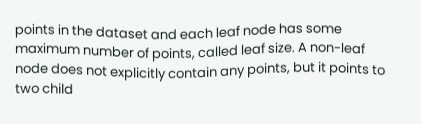points in the dataset and each leaf node has some maximum number of points, called leaf size. A non-leaf node does not explicitly contain any points, but it points to two child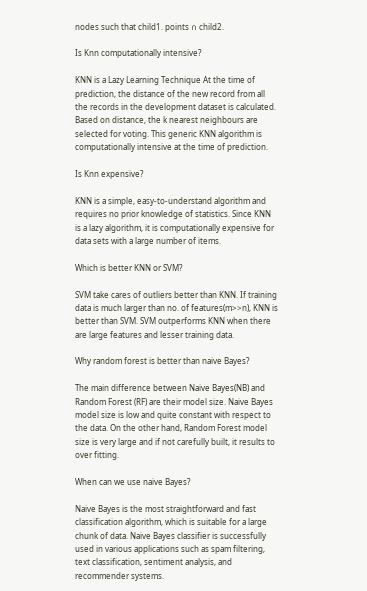nodes such that child1. points ∩ child2.

Is Knn computationally intensive?

KNN is a Lazy Learning Technique At the time of prediction, the distance of the new record from all the records in the development dataset is calculated. Based on distance, the k nearest neighbours are selected for voting. This generic KNN algorithm is computationally intensive at the time of prediction.

Is Knn expensive?

KNN is a simple, easy-to-understand algorithm and requires no prior knowledge of statistics. Since KNN is a lazy algorithm, it is computationally expensive for data sets with a large number of items.

Which is better KNN or SVM?

SVM take cares of outliers better than KNN. If training data is much larger than no. of features(m>>n), KNN is better than SVM. SVM outperforms KNN when there are large features and lesser training data.

Why random forest is better than naive Bayes?

The main difference between Naive Bayes(NB) and Random Forest (RF) are their model size. Naive Bayes model size is low and quite constant with respect to the data. On the other hand, Random Forest model size is very large and if not carefully built, it results to over fitting.

When can we use naive Bayes?

Naive Bayes is the most straightforward and fast classification algorithm, which is suitable for a large chunk of data. Naive Bayes classifier is successfully used in various applications such as spam filtering, text classification, sentiment analysis, and recommender systems.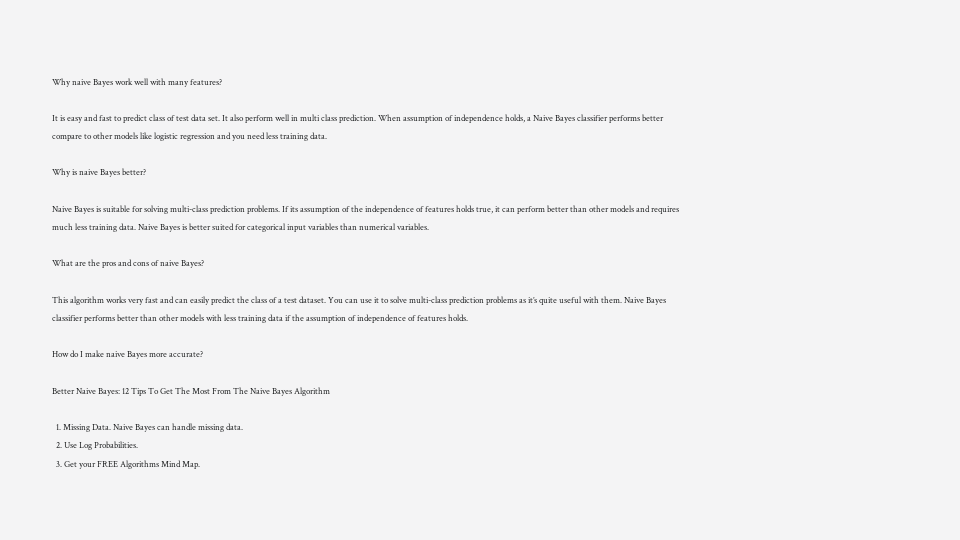Why naive Bayes work well with many features?

It is easy and fast to predict class of test data set. It also perform well in multi class prediction. When assumption of independence holds, a Naive Bayes classifier performs better compare to other models like logistic regression and you need less training data.

Why is naive Bayes better?

Naive Bayes is suitable for solving multi-class prediction problems. If its assumption of the independence of features holds true, it can perform better than other models and requires much less training data. Naive Bayes is better suited for categorical input variables than numerical variables.

What are the pros and cons of naive Bayes?

This algorithm works very fast and can easily predict the class of a test dataset. You can use it to solve multi-class prediction problems as it’s quite useful with them. Naive Bayes classifier performs better than other models with less training data if the assumption of independence of features holds.

How do I make naive Bayes more accurate?

Better Naive Bayes: 12 Tips To Get The Most From The Naive Bayes Algorithm

  1. Missing Data. Naive Bayes can handle missing data.
  2. Use Log Probabilities.
  3. Get your FREE Algorithms Mind Map.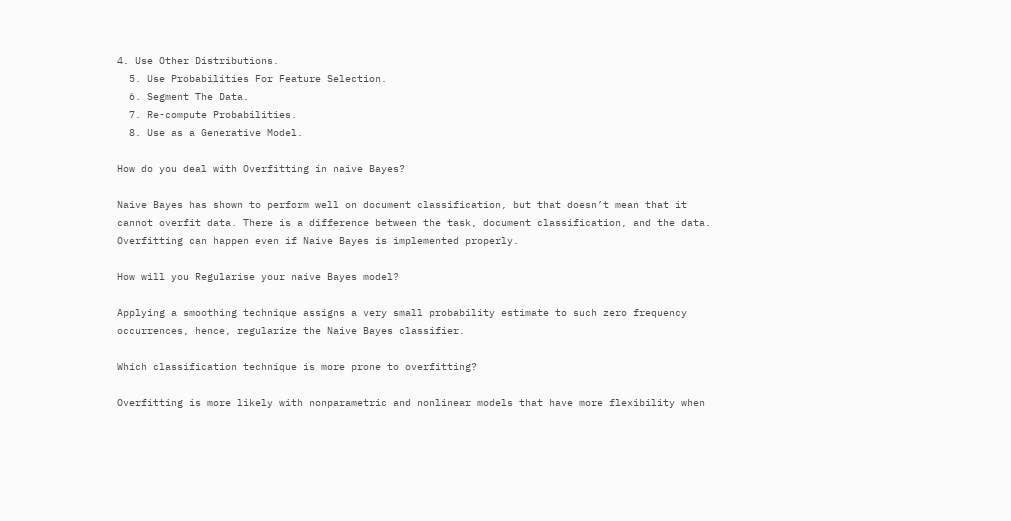4. Use Other Distributions.
  5. Use Probabilities For Feature Selection.
  6. Segment The Data.
  7. Re-compute Probabilities.
  8. Use as a Generative Model.

How do you deal with Overfitting in naive Bayes?

Naive Bayes has shown to perform well on document classification, but that doesn’t mean that it cannot overfit data. There is a difference between the task, document classification, and the data. Overfitting can happen even if Naive Bayes is implemented properly.

How will you Regularise your naive Bayes model?

Applying a smoothing technique assigns a very small probability estimate to such zero frequency occurrences, hence, regularize the Naive Bayes classifier.

Which classification technique is more prone to overfitting?

Overfitting is more likely with nonparametric and nonlinear models that have more flexibility when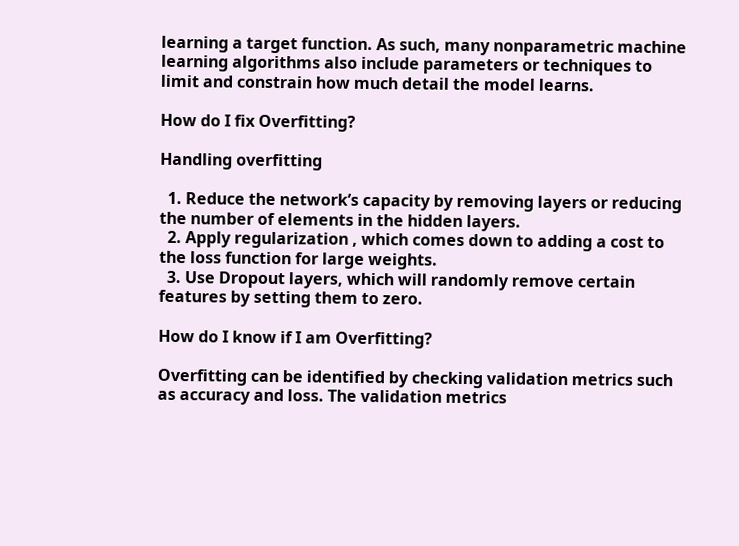learning a target function. As such, many nonparametric machine learning algorithms also include parameters or techniques to limit and constrain how much detail the model learns.

How do I fix Overfitting?

Handling overfitting

  1. Reduce the network’s capacity by removing layers or reducing the number of elements in the hidden layers.
  2. Apply regularization , which comes down to adding a cost to the loss function for large weights.
  3. Use Dropout layers, which will randomly remove certain features by setting them to zero.

How do I know if I am Overfitting?

Overfitting can be identified by checking validation metrics such as accuracy and loss. The validation metrics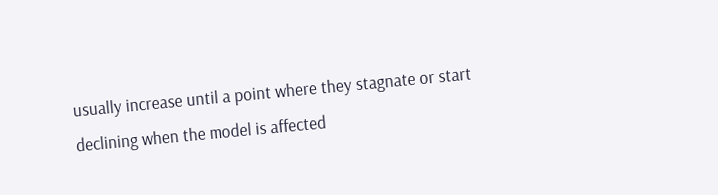usually increase until a point where they stagnate or start declining when the model is affected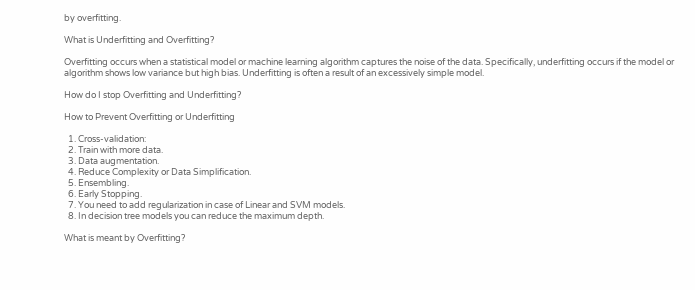by overfitting.

What is Underfitting and Overfitting?

Overfitting occurs when a statistical model or machine learning algorithm captures the noise of the data. Specifically, underfitting occurs if the model or algorithm shows low variance but high bias. Underfitting is often a result of an excessively simple model.

How do I stop Overfitting and Underfitting?

How to Prevent Overfitting or Underfitting

  1. Cross-validation:
  2. Train with more data.
  3. Data augmentation.
  4. Reduce Complexity or Data Simplification.
  5. Ensembling.
  6. Early Stopping.
  7. You need to add regularization in case of Linear and SVM models.
  8. In decision tree models you can reduce the maximum depth.

What is meant by Overfitting?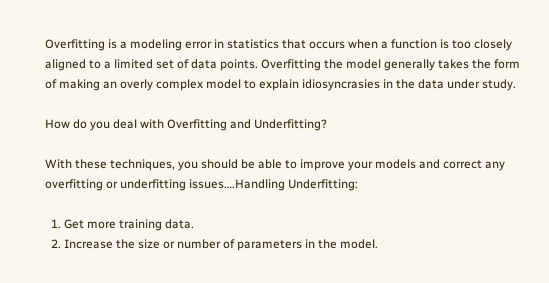Overfitting is a modeling error in statistics that occurs when a function is too closely aligned to a limited set of data points. Overfitting the model generally takes the form of making an overly complex model to explain idiosyncrasies in the data under study.

How do you deal with Overfitting and Underfitting?

With these techniques, you should be able to improve your models and correct any overfitting or underfitting issues….Handling Underfitting:

  1. Get more training data.
  2. Increase the size or number of parameters in the model.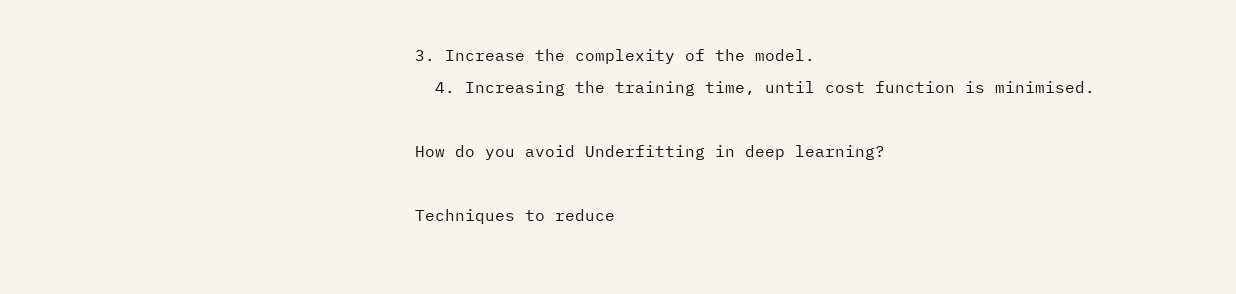3. Increase the complexity of the model.
  4. Increasing the training time, until cost function is minimised.

How do you avoid Underfitting in deep learning?

Techniques to reduce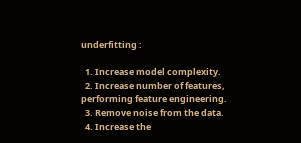underfitting :

  1. Increase model complexity.
  2. Increase number of features, performing feature engineering.
  3. Remove noise from the data.
  4. Increase the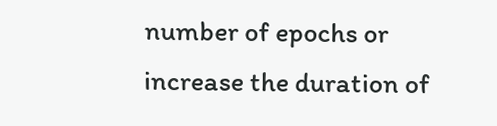number of epochs or increase the duration of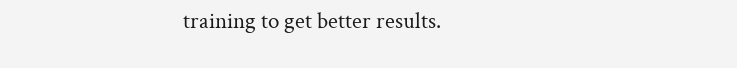training to get better results.